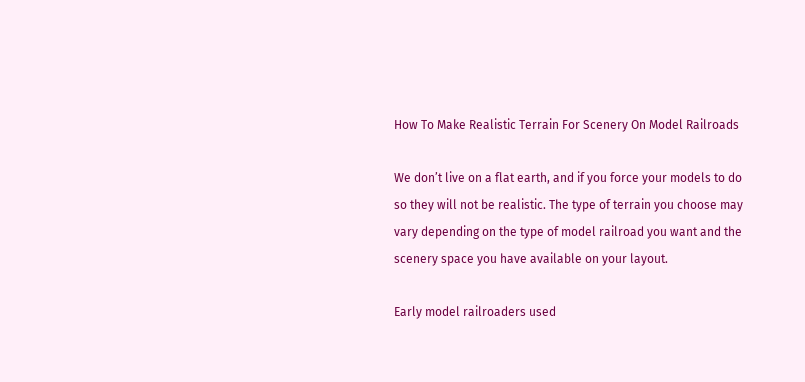How To Make Realistic Terrain For Scenery On Model Railroads

We don’t live on a flat earth, and if you force your models to do so they will not be realistic. The type of terrain you choose may vary depending on the type of model railroad you want and the scenery space you have available on your layout.

Early model railroaders used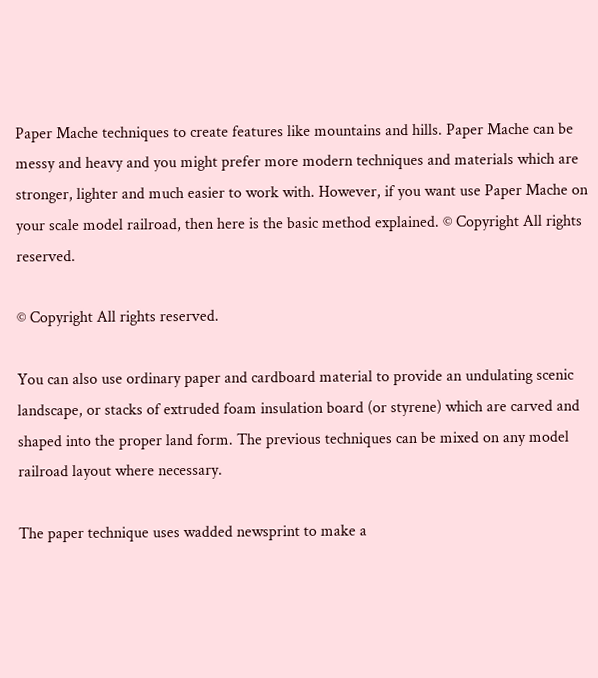Paper Mache techniques to create features like mountains and hills. Paper Mache can be messy and heavy and you might prefer more modern techniques and materials which are stronger, lighter and much easier to work with. However, if you want use Paper Mache on your scale model railroad, then here is the basic method explained. © Copyright All rights reserved.

© Copyright All rights reserved.

You can also use ordinary paper and cardboard material to provide an undulating scenic landscape, or stacks of extruded foam insulation board (or styrene) which are carved and shaped into the proper land form. The previous techniques can be mixed on any model railroad layout where necessary.

The paper technique uses wadded newsprint to make a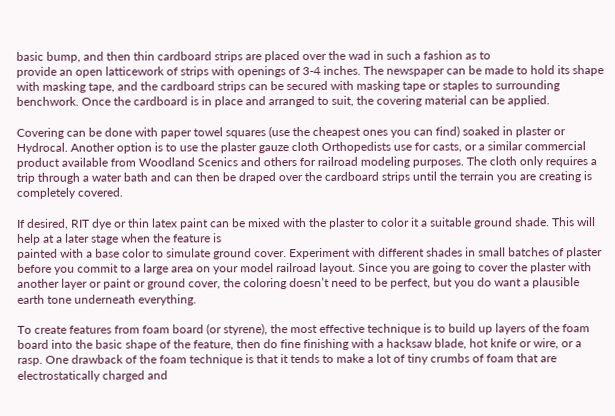basic bump, and then thin cardboard strips are placed over the wad in such a fashion as to
provide an open latticework of strips with openings of 3-4 inches. The newspaper can be made to hold its shape with masking tape, and the cardboard strips can be secured with masking tape or staples to surrounding benchwork. Once the cardboard is in place and arranged to suit, the covering material can be applied.

Covering can be done with paper towel squares (use the cheapest ones you can find) soaked in plaster or Hydrocal. Another option is to use the plaster gauze cloth Orthopedists use for casts, or a similar commercial product available from Woodland Scenics and others for railroad modeling purposes. The cloth only requires a trip through a water bath and can then be draped over the cardboard strips until the terrain you are creating is completely covered.

If desired, RIT dye or thin latex paint can be mixed with the plaster to color it a suitable ground shade. This will help at a later stage when the feature is
painted with a base color to simulate ground cover. Experiment with different shades in small batches of plaster before you commit to a large area on your model railroad layout. Since you are going to cover the plaster with another layer or paint or ground cover, the coloring doesn’t need to be perfect, but you do want a plausible earth tone underneath everything.

To create features from foam board (or styrene), the most effective technique is to build up layers of the foam board into the basic shape of the feature, then do fine finishing with a hacksaw blade, hot knife or wire, or a rasp. One drawback of the foam technique is that it tends to make a lot of tiny crumbs of foam that are electrostatically charged and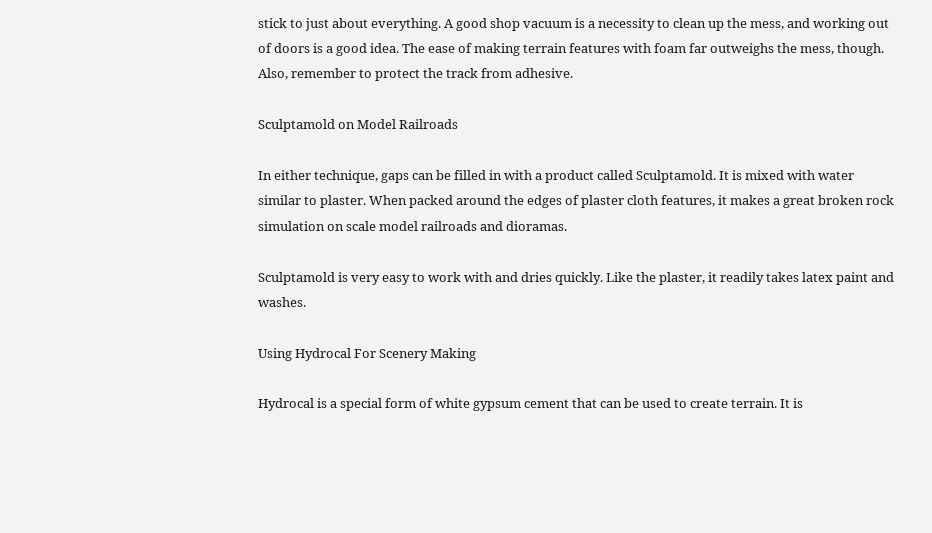stick to just about everything. A good shop vacuum is a necessity to clean up the mess, and working out of doors is a good idea. The ease of making terrain features with foam far outweighs the mess, though. Also, remember to protect the track from adhesive.

Sculptamold on Model Railroads

In either technique, gaps can be filled in with a product called Sculptamold. It is mixed with water similar to plaster. When packed around the edges of plaster cloth features, it makes a great broken rock simulation on scale model railroads and dioramas.

Sculptamold is very easy to work with and dries quickly. Like the plaster, it readily takes latex paint and washes.

Using Hydrocal For Scenery Making

Hydrocal is a special form of white gypsum cement that can be used to create terrain. It is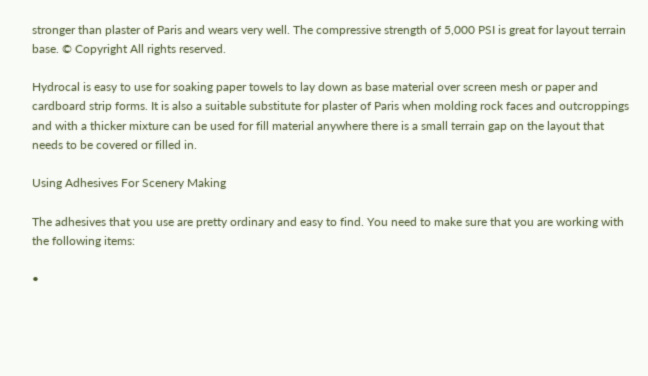stronger than plaster of Paris and wears very well. The compressive strength of 5,000 PSI is great for layout terrain base. © Copyright All rights reserved.

Hydrocal is easy to use for soaking paper towels to lay down as base material over screen mesh or paper and cardboard strip forms. It is also a suitable substitute for plaster of Paris when molding rock faces and outcroppings and with a thicker mixture can be used for fill material anywhere there is a small terrain gap on the layout that needs to be covered or filled in.

Using Adhesives For Scenery Making

The adhesives that you use are pretty ordinary and easy to find. You need to make sure that you are working with the following items:

•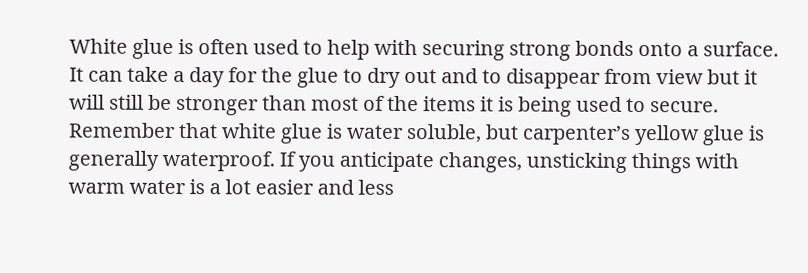White glue is often used to help with securing strong bonds onto a surface. It can take a day for the glue to dry out and to disappear from view but it will still be stronger than most of the items it is being used to secure. Remember that white glue is water soluble, but carpenter’s yellow glue is generally waterproof. If you anticipate changes, unsticking things with warm water is a lot easier and less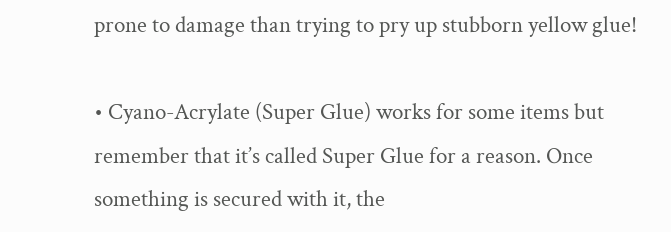prone to damage than trying to pry up stubborn yellow glue!

• Cyano-Acrylate (Super Glue) works for some items but remember that it’s called Super Glue for a reason. Once something is secured with it, the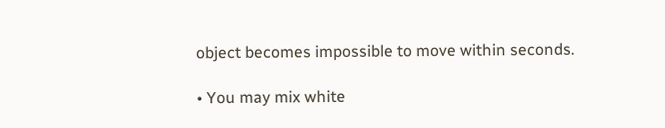object becomes impossible to move within seconds.

• You may mix white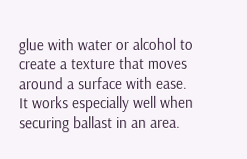glue with water or alcohol to create a texture that moves around a surface with ease. It works especially well when securing ballast in an area.